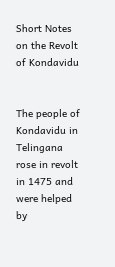Short Notes on the Revolt of Kondavidu


The people of Kondavidu in Telingana rose in revolt in 1475 and were helped by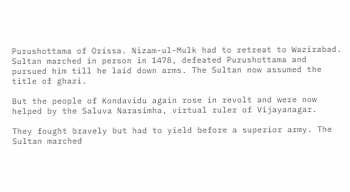Purushottama of Orissa. Nizam-ul-Mulk had to retreat to Wazirabad. Sultan marched in person in 1478, defeated Purushottama and pursued him till he laid down arms. The Sultan now assumed the title of ghazi.

But the people of Kondavidu again rose in revolt and were now helped by the Saluva Narasimha, virtual ruler of Vijayanagar.

They fought bravely but had to yield before a superior army. The Sultan marched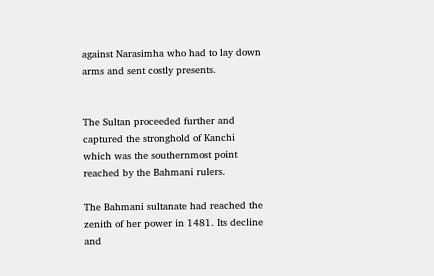against Narasimha who had to lay down arms and sent costly presents.


The Sultan proceeded further and captured the stronghold of Kanchi which was the southernmost point reached by the Bahmani rulers.

The Bahmani sultanate had reached the zenith of her power in 1481. Its decline and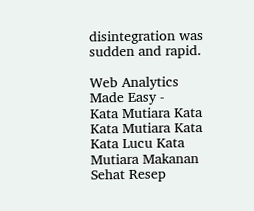disintegration was sudden and rapid.

Web Analytics Made Easy -
Kata Mutiara Kata Kata Mutiara Kata Kata Lucu Kata Mutiara Makanan Sehat Resep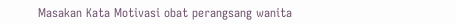Masakan Kata Motivasi obat perangsang wanita